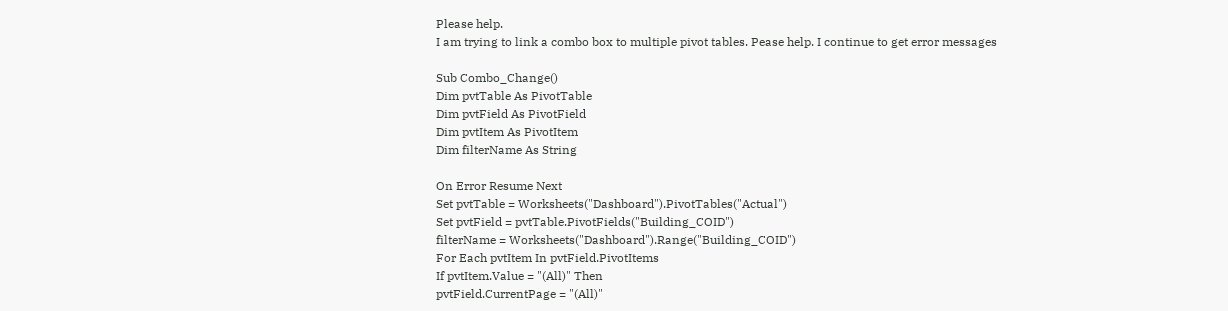Please help.
I am trying to link a combo box to multiple pivot tables. Pease help. I continue to get error messages

Sub Combo_Change()
Dim pvtTable As PivotTable
Dim pvtField As PivotField
Dim pvtItem As PivotItem
Dim filterName As String

On Error Resume Next
Set pvtTable = Worksheets("Dashboard").PivotTables("Actual")
Set pvtField = pvtTable.PivotFields("Building_COID")
filterName = Worksheets("Dashboard").Range("Building_COID")
For Each pvtItem In pvtField.PivotItems
If pvtItem.Value = "(All)" Then
pvtField.CurrentPage = "(All)"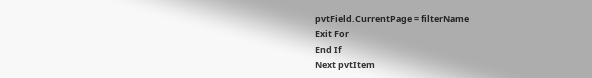pvtField.CurrentPage = filterName
Exit For
End If
Next pvtItem